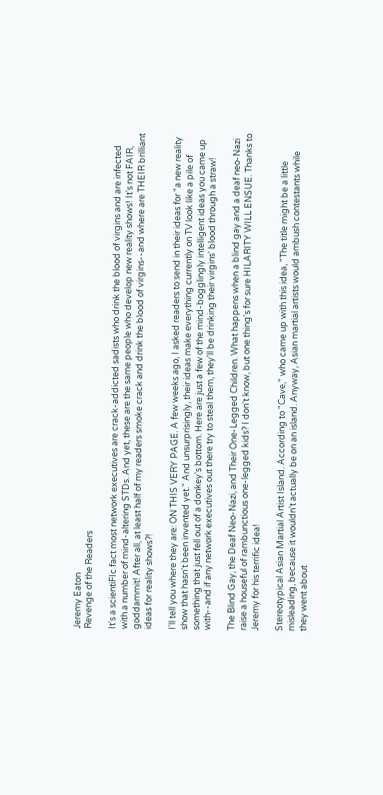Jeremy Eaton
Revenge of the Readers

It's a scientiFIc fact most network executives are crack-addicted sadists who drink the blood of virgins and are infected with a number of mind-altering STDs. And yet, these are the same people who develop new reality shows! It's not FAIR, goddammit! After all, at least half of my readers smoke crack and drink the blood of virgins--and where are THEIR brilliant ideas for reality shows?!

I'll tell you where they are: ON THIS VERY PAGE. A few weeks ago, I asked readers to send in their ideas for "a new reality show that hasn't been invented yet." And unsurprisingly, their ideas make everything currently on TV look like a pile of something that just fell out of a donkey's bottom. Here are just a few of the mind-bogglingly intelligent ideas you came up with--and if any network executives out there try to steal them, they'll be drinking their virgins' blood through a straw!

The Blind Gay, the Deaf Neo-Nazi, and Their One-Legged Children. What happens when a blind gay and a deaf neo-Nazi raise a houseful of rambunctious one-legged kids? I don't know, but one thing's for sure HILARITY WILL ENSUE. Thanks to Jeremy for his terrific idea!

Stereotypical Asian Martial Artist Island. According to "Cave," who came up with this idea, "The title might be a little misleading, because it wouldn't actually be on an island. Anyway, Asian martial artists would ambush contestants while they went about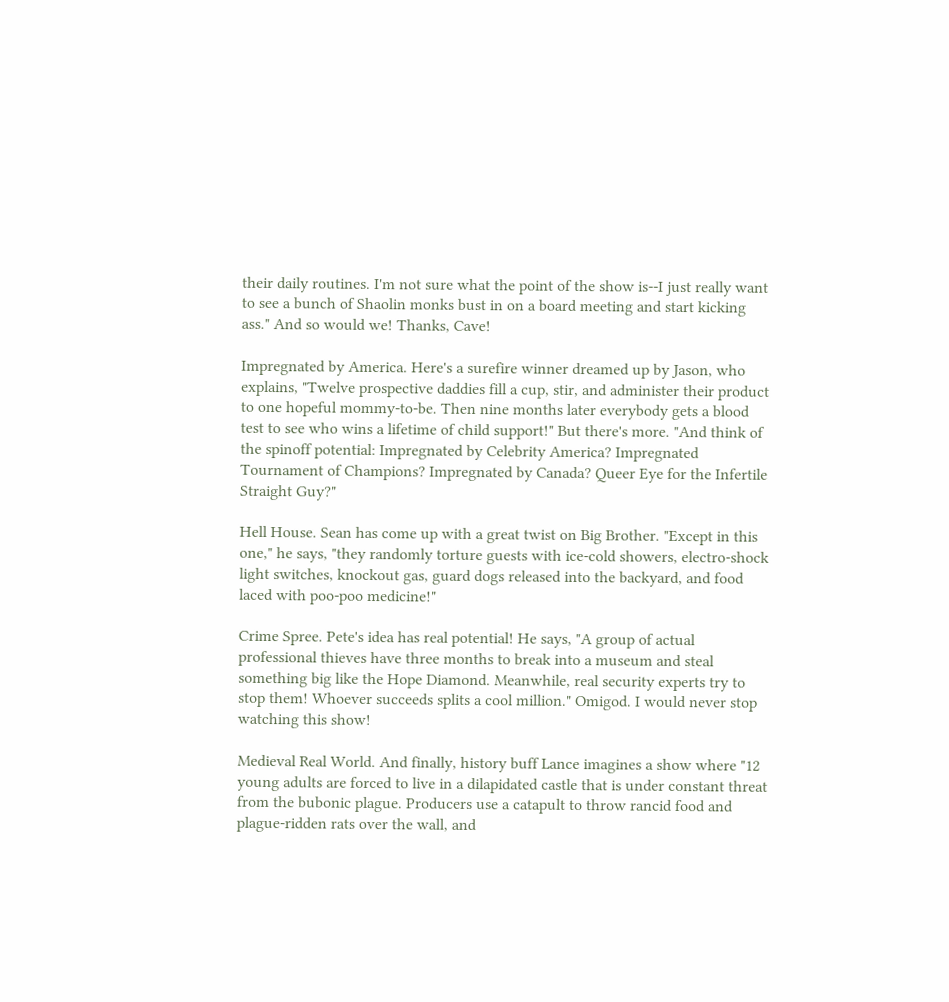their daily routines. I'm not sure what the point of the show is--I just really want to see a bunch of Shaolin monks bust in on a board meeting and start kicking ass." And so would we! Thanks, Cave!

Impregnated by America. Here's a surefire winner dreamed up by Jason, who explains, "Twelve prospective daddies fill a cup, stir, and administer their product to one hopeful mommy-to-be. Then nine months later everybody gets a blood test to see who wins a lifetime of child support!" But there's more. "And think of the spinoff potential: Impregnated by Celebrity America? Impregnated Tournament of Champions? Impregnated by Canada? Queer Eye for the Infertile Straight Guy?"

Hell House. Sean has come up with a great twist on Big Brother. "Except in this one," he says, "they randomly torture guests with ice-cold showers, electro-shock light switches, knockout gas, guard dogs released into the backyard, and food laced with poo-poo medicine!"

Crime Spree. Pete's idea has real potential! He says, "A group of actual professional thieves have three months to break into a museum and steal something big like the Hope Diamond. Meanwhile, real security experts try to stop them! Whoever succeeds splits a cool million." Omigod. I would never stop watching this show!

Medieval Real World. And finally, history buff Lance imagines a show where "12 young adults are forced to live in a dilapidated castle that is under constant threat from the bubonic plague. Producers use a catapult to throw rancid food and plague-ridden rats over the wall, and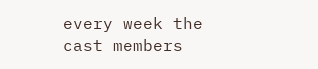every week the cast members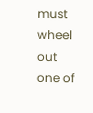must wheel out one of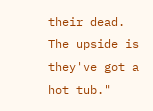their dead. The upside is they've got a hot tub."